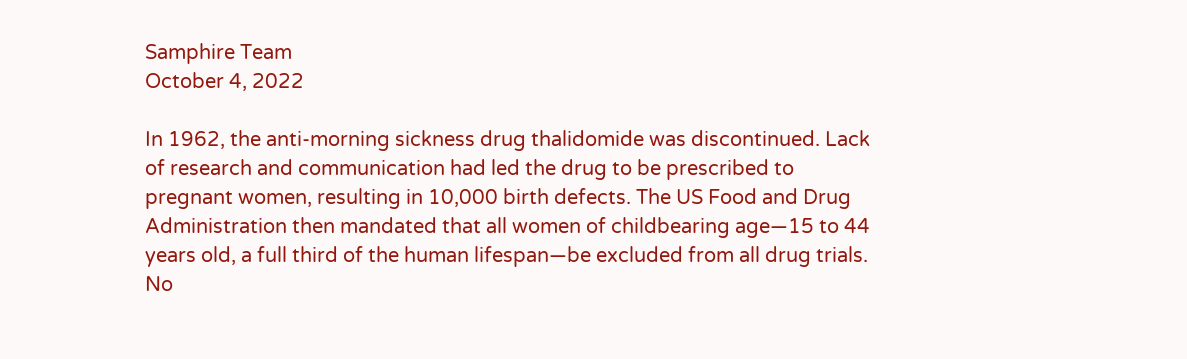Samphire Team
October 4, 2022

In 1962, the anti-morning sickness drug thalidomide was discontinued. Lack of research and communication had led the drug to be prescribed to pregnant women, resulting in 10,000 birth defects. The US Food and Drug Administration then mandated that all women of childbearing age—15 to 44 years old, a full third of the human lifespan—be excluded from all drug trials. No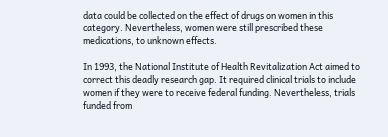data could be collected on the effect of drugs on women in this category. Nevertheless, women were still prescribed these medications, to unknown effects.

In 1993, the National Institute of Health Revitalization Act aimed to correct this deadly research gap. It required clinical trials to include women if they were to receive federal funding. Nevertheless, trials funded from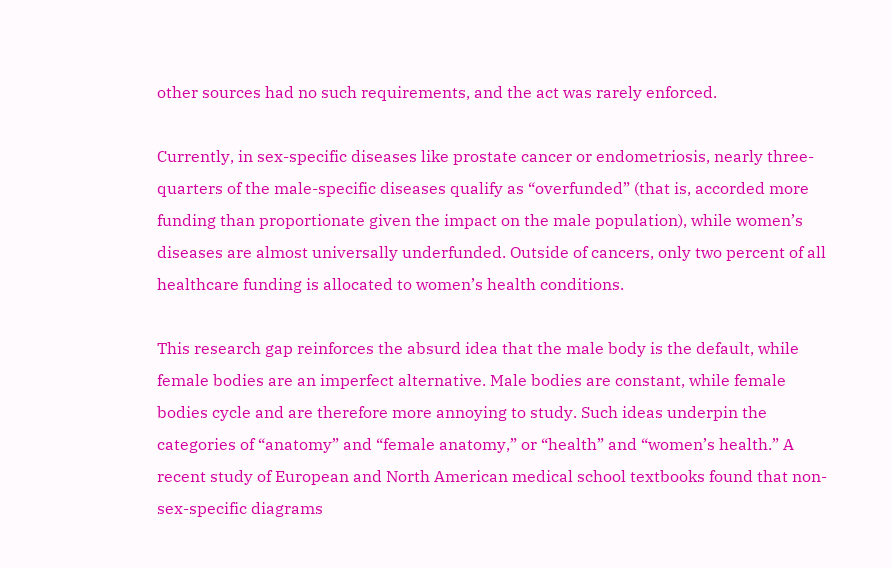other sources had no such requirements, and the act was rarely enforced.

Currently, in sex-specific diseases like prostate cancer or endometriosis, nearly three-quarters of the male-specific diseases qualify as “overfunded” (that is, accorded more funding than proportionate given the impact on the male population), while women’s diseases are almost universally underfunded. Outside of cancers, only two percent of all healthcare funding is allocated to women’s health conditions.

This research gap reinforces the absurd idea that the male body is the default, while female bodies are an imperfect alternative. Male bodies are constant, while female bodies cycle and are therefore more annoying to study. Such ideas underpin the categories of “anatomy” and “female anatomy,” or “health” and “women’s health.” A recent study of European and North American medical school textbooks found that non-sex-specific diagrams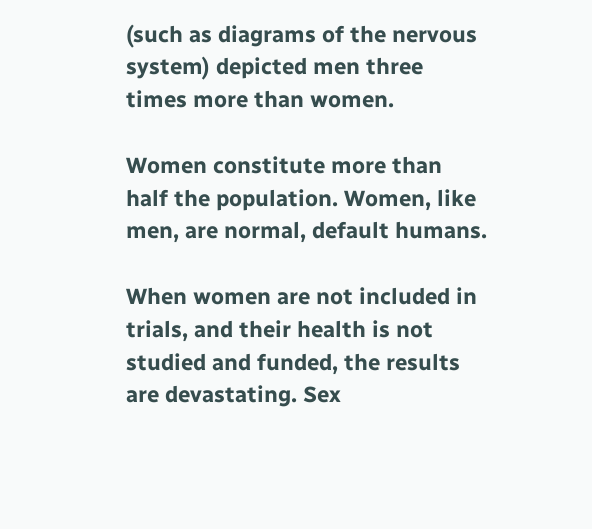(such as diagrams of the nervous system) depicted men three times more than women.

Women constitute more than half the population. Women, like men, are normal, default humans.

When women are not included in trials, and their health is not studied and funded, the results are devastating. Sex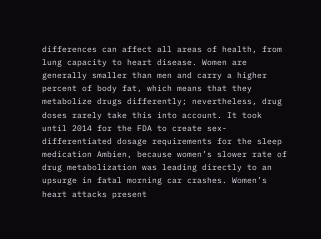differences can affect all areas of health, from lung capacity to heart disease. Women are generally smaller than men and carry a higher percent of body fat, which means that they metabolize drugs differently; nevertheless, drug doses rarely take this into account. It took until 2014 for the FDA to create sex-differentiated dosage requirements for the sleep medication Ambien, because women’s slower rate of drug metabolization was leading directly to an upsurge in fatal morning car crashes. Women’s heart attacks present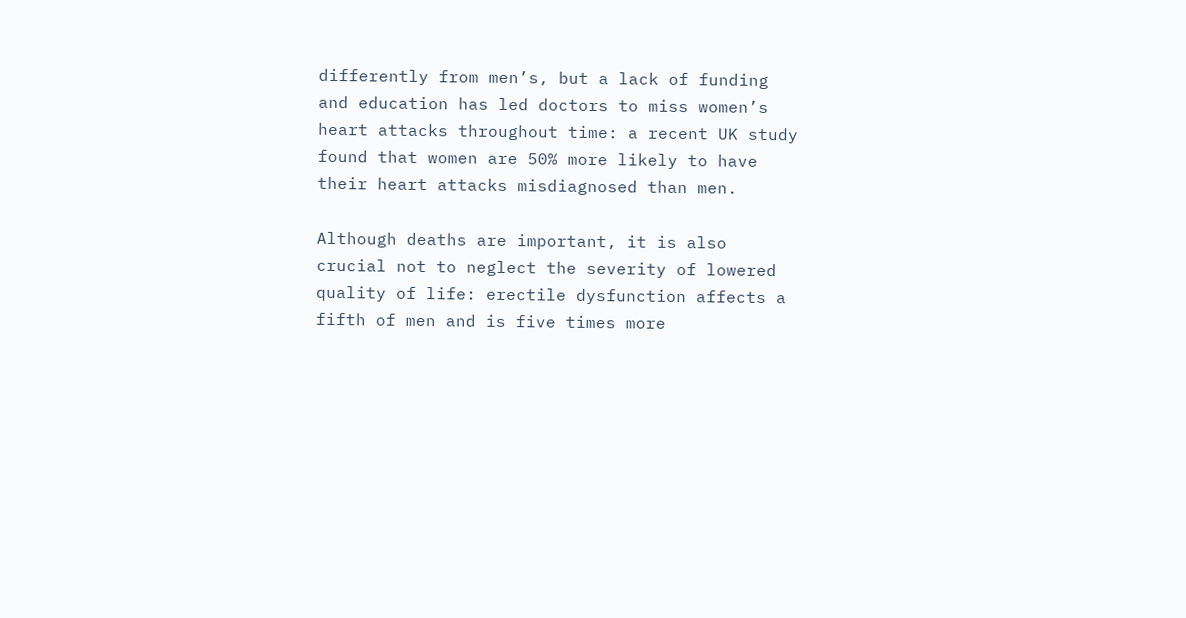differently from men’s, but a lack of funding and education has led doctors to miss women’s heart attacks throughout time: a recent UK study found that women are 50% more likely to have their heart attacks misdiagnosed than men.

Although deaths are important, it is also crucial not to neglect the severity of lowered quality of life: erectile dysfunction affects a fifth of men and is five times more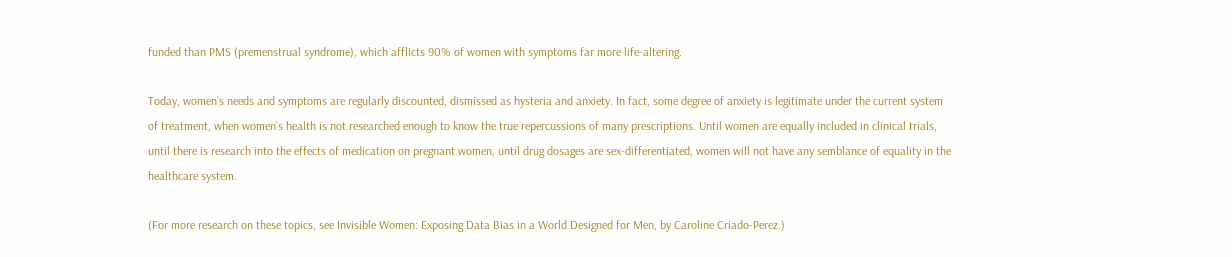funded than PMS (premenstrual syndrome), which afflicts 90% of women with symptoms far more life-altering.

Today, women’s needs and symptoms are regularly discounted, dismissed as hysteria and anxiety. In fact, some degree of anxiety is legitimate under the current system of treatment, when women’s health is not researched enough to know the true repercussions of many prescriptions. Until women are equally included in clinical trials, until there is research into the effects of medication on pregnant women, until drug dosages are sex-differentiated, women will not have any semblance of equality in the healthcare system.

(For more research on these topics, see Invisible Women: Exposing Data Bias in a World Designed for Men, by Caroline Criado-Perez.)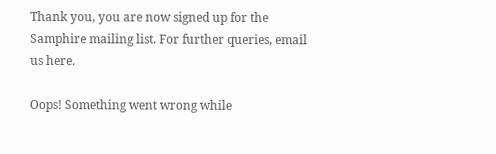Thank you, you are now signed up for the Samphire mailing list. For further queries, email us here.

Oops! Something went wrong while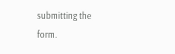submitting the form.